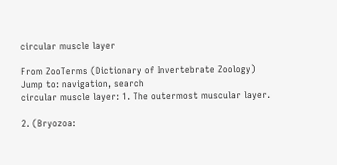circular muscle layer

From ZooTerms (Dictionary of Invertebrate Zoology)
Jump to: navigation, search
circular muscle layer: 1. The outermost muscular layer.

2. (Bryozoa: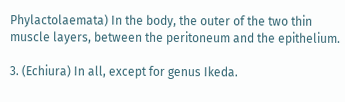Phylactolaemata) In the body, the outer of the two thin muscle layers, between the peritoneum and the epithelium.

3. (Echiura) In all, except for genus Ikeda.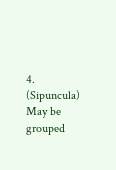4. (Sipuncula) May be grouped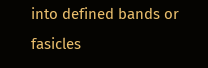into defined bands or fasicles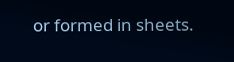or formed in sheets.